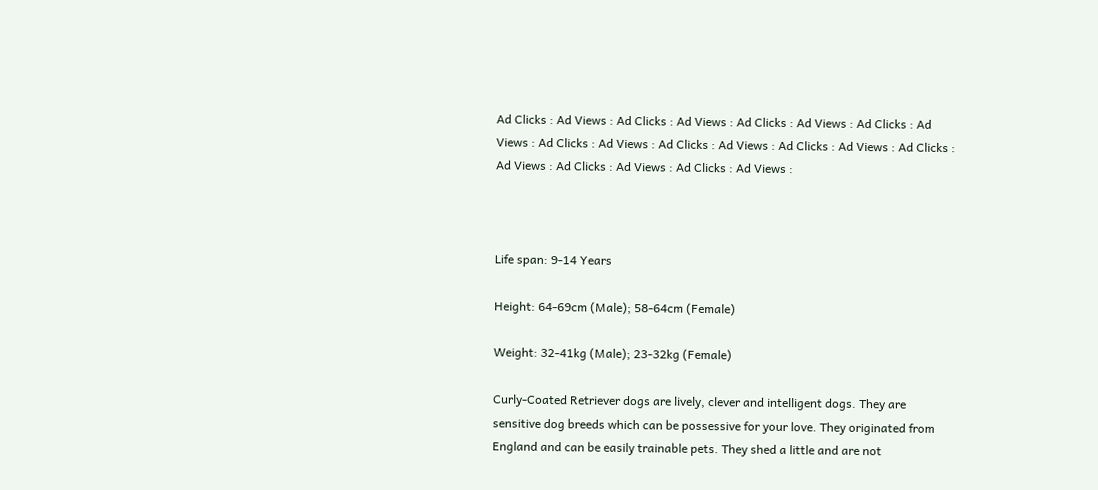Ad Clicks : Ad Views : Ad Clicks : Ad Views : Ad Clicks : Ad Views : Ad Clicks : Ad Views : Ad Clicks : Ad Views : Ad Clicks : Ad Views : Ad Clicks : Ad Views : Ad Clicks : Ad Views : Ad Clicks : Ad Views : Ad Clicks : Ad Views :



Life span: 9-14 Years

Height: 64-69cm (Male); 58-64cm (Female)

Weight: 32-41kg (Male); 23-32kg (Female)

Curly-Coated Retriever dogs are lively, clever and intelligent dogs. They are sensitive dog breeds which can be possessive for your love. They originated from England and can be easily trainable pets. They shed a little and are not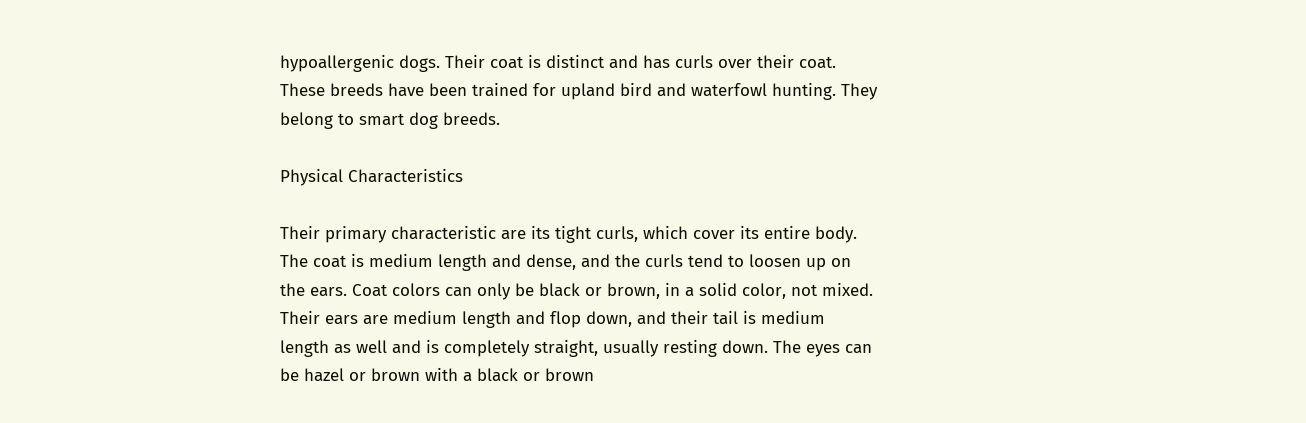hypoallergenic dogs. Their coat is distinct and has curls over their coat. These breeds have been trained for upland bird and waterfowl hunting. They belong to smart dog breeds.

Physical Characteristics

Their primary characteristic are its tight curls, which cover its entire body. The coat is medium length and dense, and the curls tend to loosen up on the ears. Coat colors can only be black or brown, in a solid color, not mixed. Their ears are medium length and flop down, and their tail is medium length as well and is completely straight, usually resting down. The eyes can be hazel or brown with a black or brown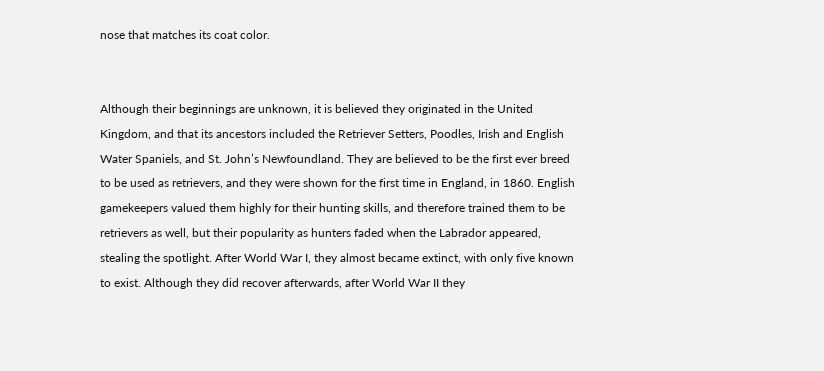nose that matches its coat color.


Although their beginnings are unknown, it is believed they originated in the United Kingdom, and that its ancestors included the Retriever Setters, Poodles, Irish and English Water Spaniels, and St. John’s Newfoundland. They are believed to be the first ever breed to be used as retrievers, and they were shown for the first time in England, in 1860. English gamekeepers valued them highly for their hunting skills, and therefore trained them to be retrievers as well, but their popularity as hunters faded when the Labrador appeared, stealing the spotlight. After World War I, they almost became extinct, with only five known to exist. Although they did recover afterwards, after World War II they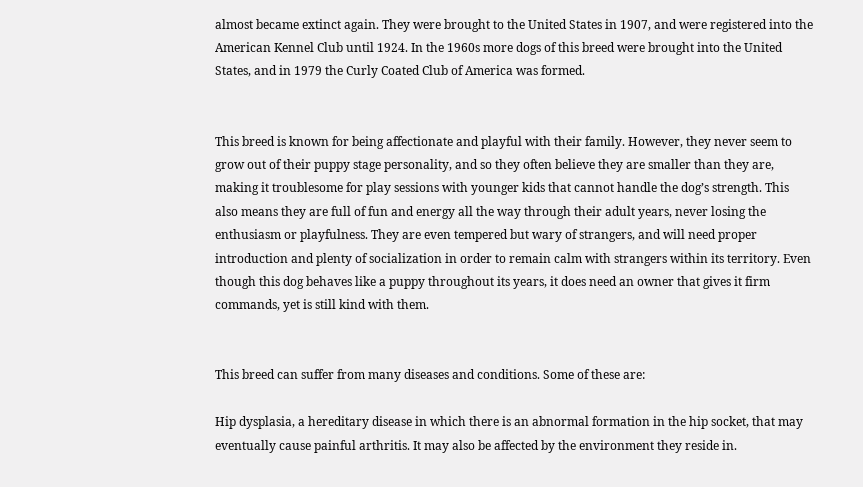almost became extinct again. They were brought to the United States in 1907, and were registered into the American Kennel Club until 1924. In the 1960s more dogs of this breed were brought into the United States, and in 1979 the Curly Coated Club of America was formed.


This breed is known for being affectionate and playful with their family. However, they never seem to grow out of their puppy stage personality, and so they often believe they are smaller than they are, making it troublesome for play sessions with younger kids that cannot handle the dog’s strength. This also means they are full of fun and energy all the way through their adult years, never losing the enthusiasm or playfulness. They are even tempered but wary of strangers, and will need proper introduction and plenty of socialization in order to remain calm with strangers within its territory. Even though this dog behaves like a puppy throughout its years, it does need an owner that gives it firm commands, yet is still kind with them.


This breed can suffer from many diseases and conditions. Some of these are:

Hip dysplasia, a hereditary disease in which there is an abnormal formation in the hip socket, that may eventually cause painful arthritis. It may also be affected by the environment they reside in.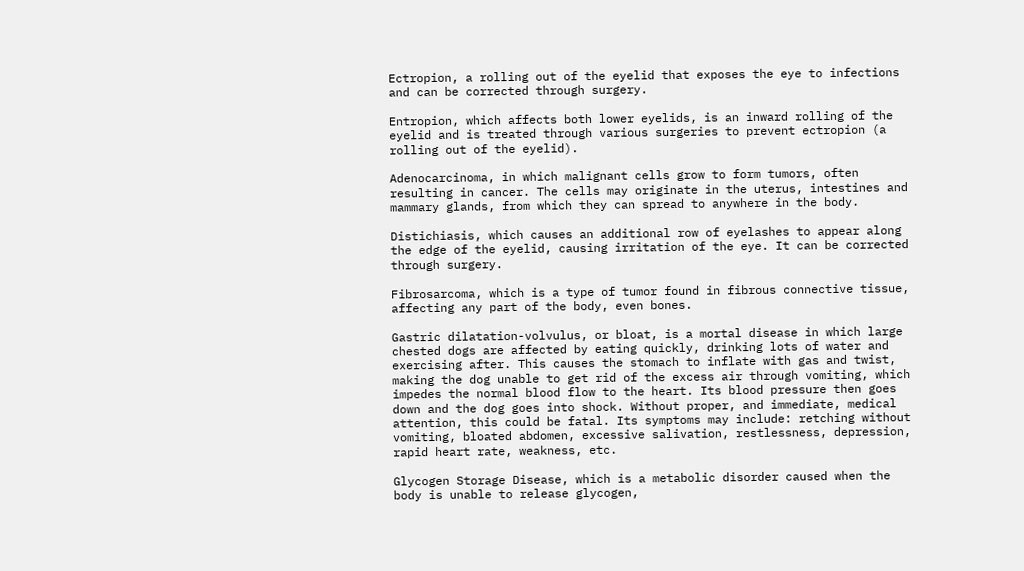Ectropion, a rolling out of the eyelid that exposes the eye to infections and can be corrected through surgery.

Entropion, which affects both lower eyelids, is an inward rolling of the eyelid and is treated through various surgeries to prevent ectropion (a rolling out of the eyelid).

Adenocarcinoma, in which malignant cells grow to form tumors, often resulting in cancer. The cells may originate in the uterus, intestines and mammary glands, from which they can spread to anywhere in the body.

Distichiasis, which causes an additional row of eyelashes to appear along the edge of the eyelid, causing irritation of the eye. It can be corrected through surgery.

Fibrosarcoma, which is a type of tumor found in fibrous connective tissue, affecting any part of the body, even bones.

Gastric dilatation-volvulus, or bloat, is a mortal disease in which large chested dogs are affected by eating quickly, drinking lots of water and exercising after. This causes the stomach to inflate with gas and twist, making the dog unable to get rid of the excess air through vomiting, which impedes the normal blood flow to the heart. Its blood pressure then goes down and the dog goes into shock. Without proper, and immediate, medical attention, this could be fatal. Its symptoms may include: retching without vomiting, bloated abdomen, excessive salivation, restlessness, depression, rapid heart rate, weakness, etc.

Glycogen Storage Disease, which is a metabolic disorder caused when the body is unable to release glycogen,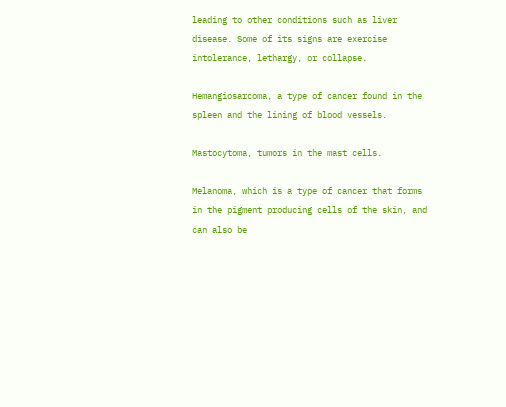leading to other conditions such as liver disease. Some of its signs are exercise intolerance, lethargy, or collapse.

Hemangiosarcoma, a type of cancer found in the spleen and the lining of blood vessels.

Mastocytoma, tumors in the mast cells.

Melanoma, which is a type of cancer that forms in the pigment producing cells of the skin, and can also be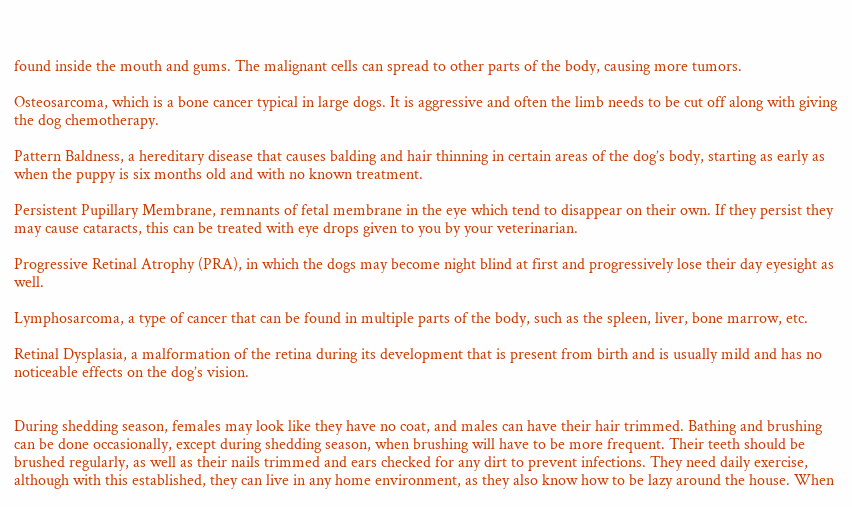found inside the mouth and gums. The malignant cells can spread to other parts of the body, causing more tumors.

Osteosarcoma, which is a bone cancer typical in large dogs. It is aggressive and often the limb needs to be cut off along with giving the dog chemotherapy.

Pattern Baldness, a hereditary disease that causes balding and hair thinning in certain areas of the dog’s body, starting as early as when the puppy is six months old and with no known treatment.

Persistent Pupillary Membrane, remnants of fetal membrane in the eye which tend to disappear on their own. If they persist they may cause cataracts, this can be treated with eye drops given to you by your veterinarian.

Progressive Retinal Atrophy (PRA), in which the dogs may become night blind at first and progressively lose their day eyesight as well.

Lymphosarcoma, a type of cancer that can be found in multiple parts of the body, such as the spleen, liver, bone marrow, etc.

Retinal Dysplasia, a malformation of the retina during its development that is present from birth and is usually mild and has no noticeable effects on the dog’s vision.


During shedding season, females may look like they have no coat, and males can have their hair trimmed. Bathing and brushing can be done occasionally, except during shedding season, when brushing will have to be more frequent. Their teeth should be brushed regularly, as well as their nails trimmed and ears checked for any dirt to prevent infections. They need daily exercise, although with this established, they can live in any home environment, as they also know how to be lazy around the house. When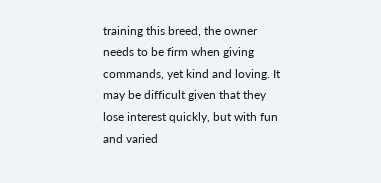training this breed, the owner needs to be firm when giving commands, yet kind and loving. It may be difficult given that they lose interest quickly, but with fun and varied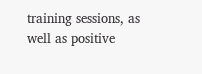training sessions, as well as positive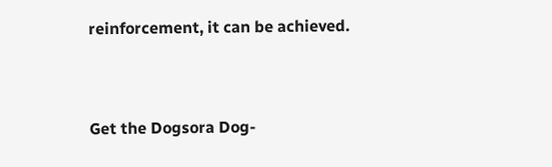reinforcement, it can be achieved.


Get the Dogsora Dog-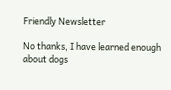Friendly Newsletter

No thanks, I have learned enough about dogs